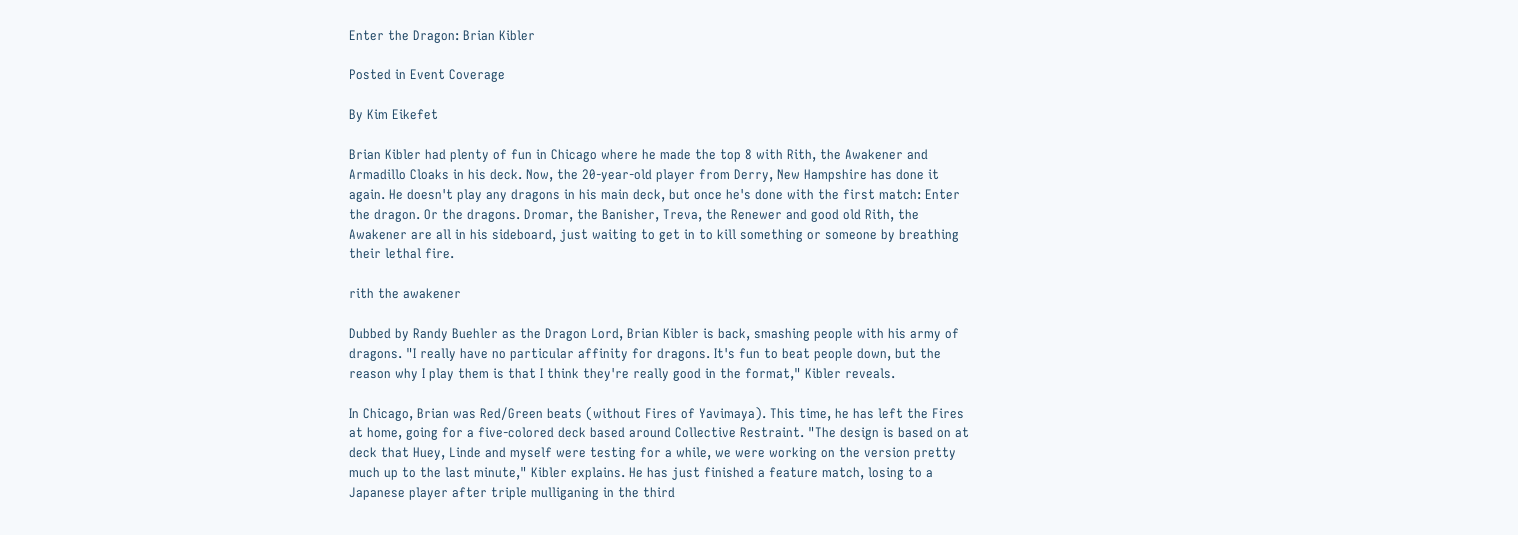Enter the Dragon: Brian Kibler

Posted in Event Coverage

By Kim Eikefet

Brian Kibler had plenty of fun in Chicago where he made the top 8 with Rith, the Awakener and Armadillo Cloaks in his deck. Now, the 20-year-old player from Derry, New Hampshire has done it again. He doesn't play any dragons in his main deck, but once he's done with the first match: Enter the dragon. Or the dragons. Dromar, the Banisher, Treva, the Renewer and good old Rith, the Awakener are all in his sideboard, just waiting to get in to kill something or someone by breathing their lethal fire.

rith the awakener

Dubbed by Randy Buehler as the Dragon Lord, Brian Kibler is back, smashing people with his army of dragons. "I really have no particular affinity for dragons. It's fun to beat people down, but the reason why I play them is that I think they're really good in the format," Kibler reveals.

In Chicago, Brian was Red/Green beats (without Fires of Yavimaya). This time, he has left the Fires at home, going for a five-colored deck based around Collective Restraint. "The design is based on at deck that Huey, Linde and myself were testing for a while, we were working on the version pretty much up to the last minute," Kibler explains. He has just finished a feature match, losing to a Japanese player after triple mulliganing in the third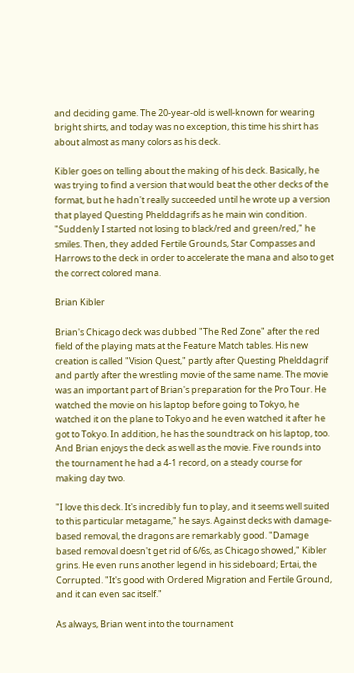and deciding game. The 20-year-old is well-known for wearing bright shirts, and today was no exception, this time his shirt has about almost as many colors as his deck.

Kibler goes on telling about the making of his deck. Basically, he was trying to find a version that would beat the other decks of the format, but he hadn't really succeeded until he wrote up a version that played Questing Phelddagrifs as he main win condition. "Suddenly I started not losing to black/red and green/red," he smiles. Then, they added Fertile Grounds, Star Compasses and Harrows to the deck in order to accelerate the mana and also to get the correct colored mana.

Brian Kibler

Brian's Chicago deck was dubbed "The Red Zone" after the red field of the playing mats at the Feature Match tables. His new creation is called "Vision Quest," partly after Questing Phelddagrif and partly after the wrestling movie of the same name. The movie was an important part of Brian's preparation for the Pro Tour. He watched the movie on his laptop before going to Tokyo, he watched it on the plane to Tokyo and he even watched it after he got to Tokyo. In addition, he has the soundtrack on his laptop, too. And Brian enjoys the deck as well as the movie. Five rounds into the tournament he had a 4-1 record, on a steady course for making day two.

"I love this deck. It's incredibly fun to play, and it seems well suited to this particular metagame," he says. Against decks with damage-based removal, the dragons are remarkably good. "Damage based removal doesn't get rid of 6/6s, as Chicago showed," Kibler grins. He even runs another legend in his sideboard; Ertai, the Corrupted. "It's good with Ordered Migration and Fertile Ground, and it can even sac itself."

As always, Brian went into the tournament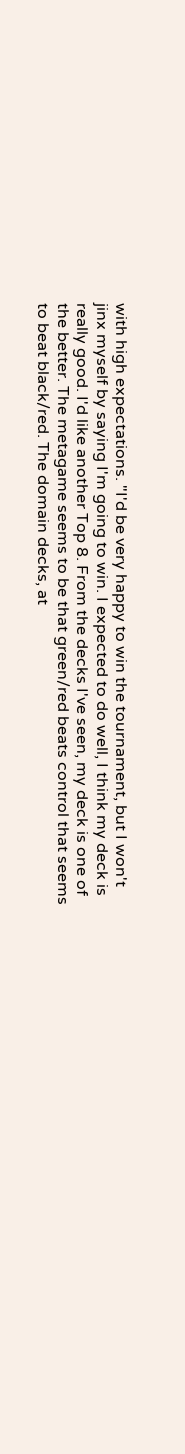with high expectations. "I'd be very happy to win the tournament, but I won't jinx myself by saying I'm going to win. I expected to do well, I think my deck is really good. I'd like another Top 8. From the decks I've seen, my deck is one of the better. The metagame seems to be that green/red beats control that seems to beat black/red. The domain decks, at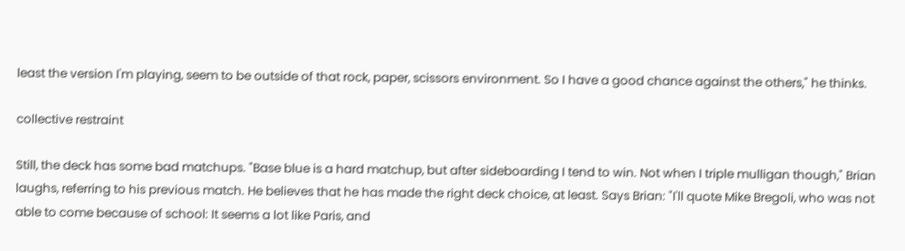least the version I'm playing, seem to be outside of that rock, paper, scissors environment. So I have a good chance against the others," he thinks.

collective restraint

Still, the deck has some bad matchups. "Base blue is a hard matchup, but after sideboarding I tend to win. Not when I triple mulligan though," Brian laughs, referring to his previous match. He believes that he has made the right deck choice, at least. Says Brian: "I'll quote Mike Bregoli, who was not able to come because of school: It seems a lot like Paris, and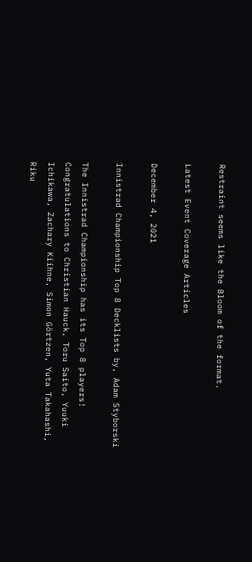Restraint seems like the Bloom of the format.

Latest Event Coverage Articles

December 4, 2021

Innistrad Championship Top 8 Decklists by, Adam Styborski

The Innistrad Championship has its Top 8 players! Congratulations to Christian Hauck, Toru Saito, Yuuki Ichikawa, Zachary Kiihne, Simon Görtzen, Yuta Takahashi, Riku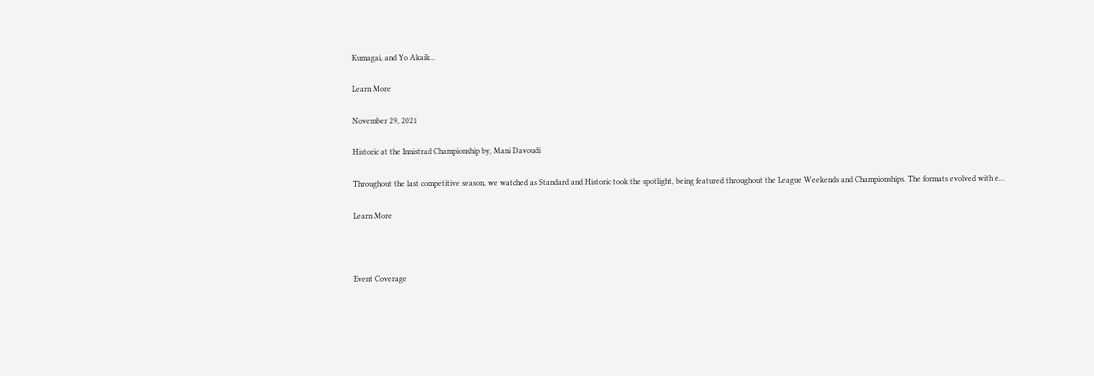Kumagai, and Yo Akaik...

Learn More

November 29, 2021

Historic at the Innistrad Championship by, Mani Davoudi

Throughout the last competitive season, we watched as Standard and Historic took the spotlight, being featured throughout the League Weekends and Championships. The formats evolved with e...

Learn More



Event Coverage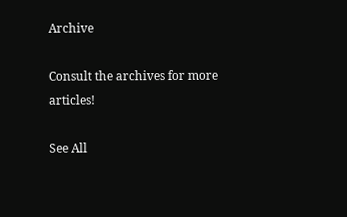Archive

Consult the archives for more articles!

See All